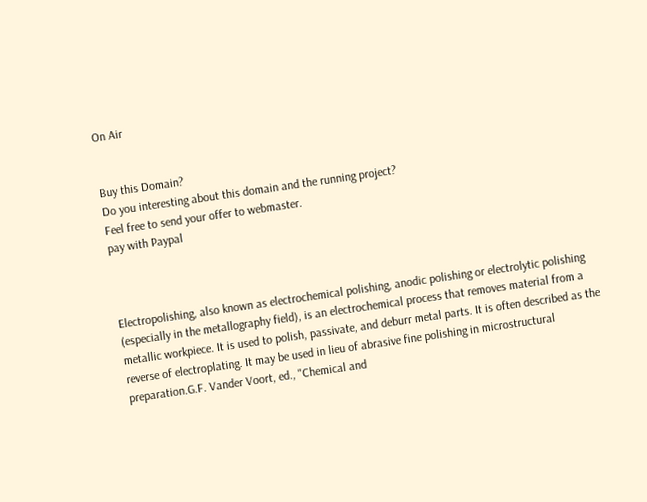On Air


Buy this Domain?
Do you interesting about this domain and the running project?
Feel free to send your offer to webmaster.
pay with Paypal



Electropolishing, also known as electrochemical polishing, anodic polishing or electrolytic polishing (especially in the metallography field), is an electrochemical process that removes material from a metallic workpiece. It is used to polish, passivate, and deburr metal parts. It is often described as the reverse of electroplating. It may be used in lieu of abrasive fine polishing in microstructural preparation.G.F. Vander Voort, ed., "Chemical and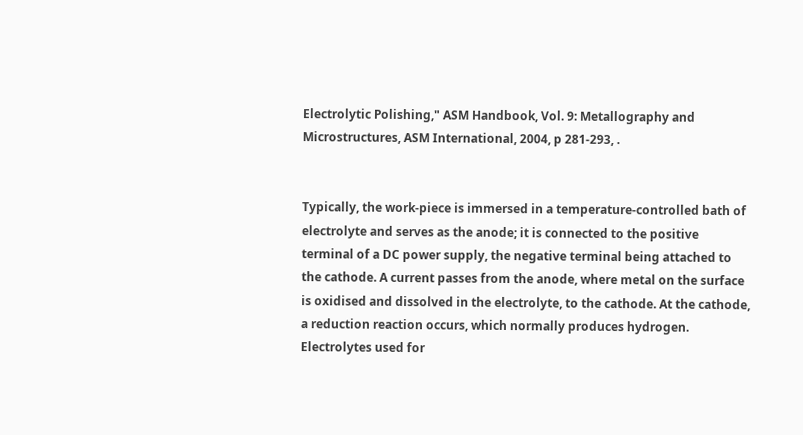Electrolytic Polishing," ASM Handbook, Vol. 9: Metallography and Microstructures, ASM International, 2004, p 281-293, .


Typically, the work-piece is immersed in a temperature-controlled bath of electrolyte and serves as the anode; it is connected to the positive terminal of a DC power supply, the negative terminal being attached to the cathode. A current passes from the anode, where metal on the surface is oxidised and dissolved in the electrolyte, to the cathode. At the cathode, a reduction reaction occurs, which normally produces hydrogen. Electrolytes used for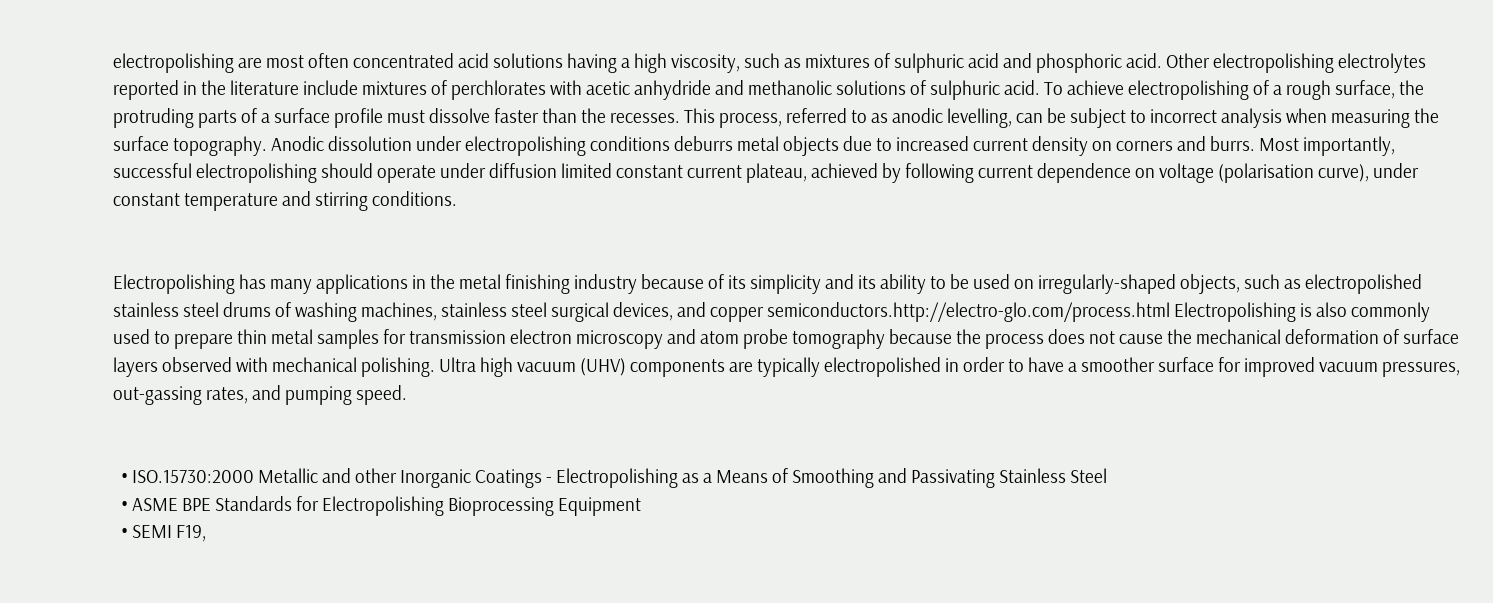electropolishing are most often concentrated acid solutions having a high viscosity, such as mixtures of sulphuric acid and phosphoric acid. Other electropolishing electrolytes reported in the literature include mixtures of perchlorates with acetic anhydride and methanolic solutions of sulphuric acid. To achieve electropolishing of a rough surface, the protruding parts of a surface profile must dissolve faster than the recesses. This process, referred to as anodic levelling, can be subject to incorrect analysis when measuring the surface topography. Anodic dissolution under electropolishing conditions deburrs metal objects due to increased current density on corners and burrs. Most importantly, successful electropolishing should operate under diffusion limited constant current plateau, achieved by following current dependence on voltage (polarisation curve), under constant temperature and stirring conditions.


Electropolishing has many applications in the metal finishing industry because of its simplicity and its ability to be used on irregularly-shaped objects, such as electropolished stainless steel drums of washing machines, stainless steel surgical devices, and copper semiconductors.http://electro-glo.com/process.html Electropolishing is also commonly used to prepare thin metal samples for transmission electron microscopy and atom probe tomography because the process does not cause the mechanical deformation of surface layers observed with mechanical polishing. Ultra high vacuum (UHV) components are typically electropolished in order to have a smoother surface for improved vacuum pressures, out-gassing rates, and pumping speed.


  • ISO.15730:2000 Metallic and other Inorganic Coatings - Electropolishing as a Means of Smoothing and Passivating Stainless Steel
  • ASME BPE Standards for Electropolishing Bioprocessing Equipment
  • SEMI F19,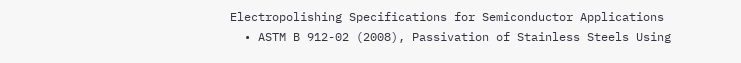Electropolishing Specifications for Semiconductor Applications
  • ASTM B 912-02 (2008), Passivation of Stainless Steels Using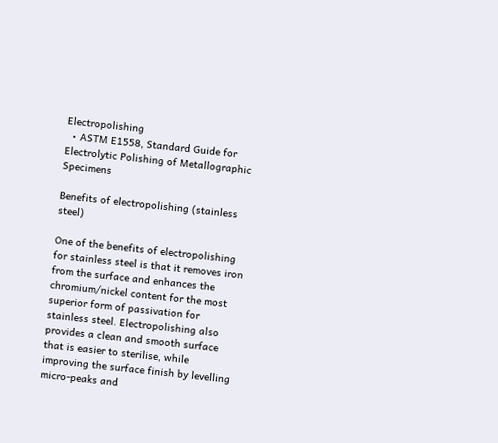Electropolishing
  • ASTM E1558, Standard Guide for Electrolytic Polishing of Metallographic Specimens

Benefits of electropolishing (stainless steel)

One of the benefits of electropolishing for stainless steel is that it removes iron from the surface and enhances the chromium/nickel content for the most superior form of passivation for stainless steel. Electropolishing also provides a clean and smooth surface that is easier to sterilise, while improving the surface finish by levelling micro-peaks and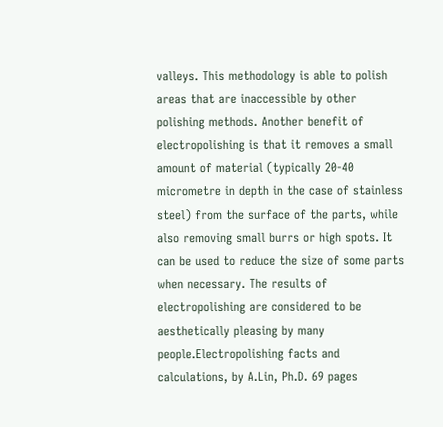valleys. This methodology is able to polish areas that are inaccessible by other polishing methods. Another benefit of electropolishing is that it removes a small amount of material (typically 20-40 micrometre in depth in the case of stainless steel) from the surface of the parts, while also removing small burrs or high spots. It can be used to reduce the size of some parts when necessary. The results of electropolishing are considered to be aesthetically pleasing by many people.Electropolishing facts and calculations, by A.Lin, Ph.D. 69 pages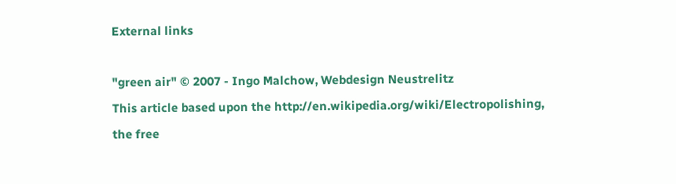External links

"green air" © 2007 - Ingo Malchow, Webdesign Neustrelitz
This article based upon the http://en.wikipedia.org/wiki/Electropolishing, the free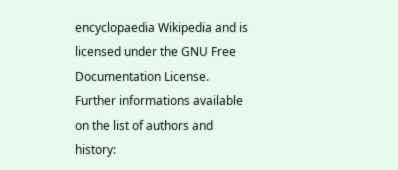encyclopaedia Wikipedia and is licensed under the GNU Free Documentation License.
Further informations available on the list of authors and history: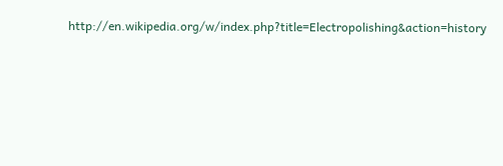http://en.wikipedia.org/w/index.php?title=Electropolishing&action=history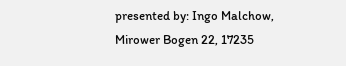presented by: Ingo Malchow, Mirower Bogen 22, 17235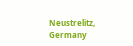Neustrelitz, Germany